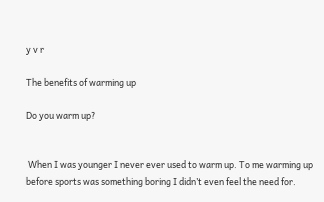y v r

The benefits of warming up

Do you warm up?


 When I was younger I never ever used to warm up. To me warming up before sports was something boring I didn’t even feel the need for.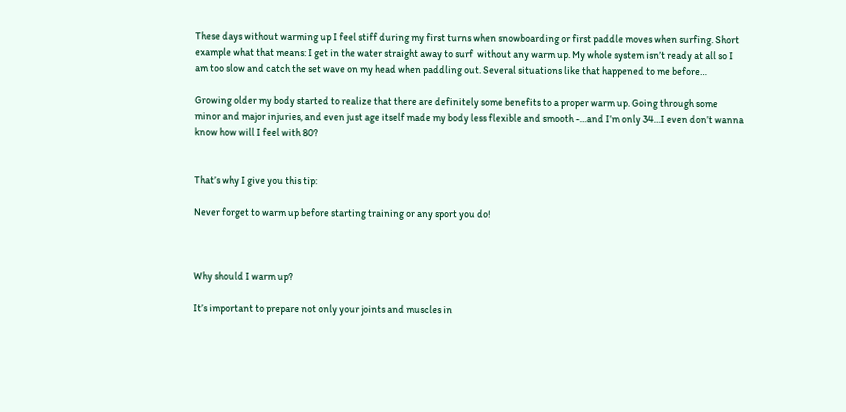These days without warming up I feel stiff during my first turns when snowboarding or first paddle moves when surfing. Short example what that means: I get in the water straight away to surf  without any warm up. My whole system isn’t ready at all so I am too slow and catch the set wave on my head when paddling out. Several situations like that happened to me before…

Growing older my body started to realize that there are definitely some benefits to a proper warm up. Going through some minor and major injuries, and even just age itself made my body less flexible and smooth -…and I’m only 34…I even don’t wanna know how will I feel with 80?


That’s why I give you this tip:

Never forget to warm up before starting training or any sport you do!



Why should I warm up?

It’s important to prepare not only your joints and muscles in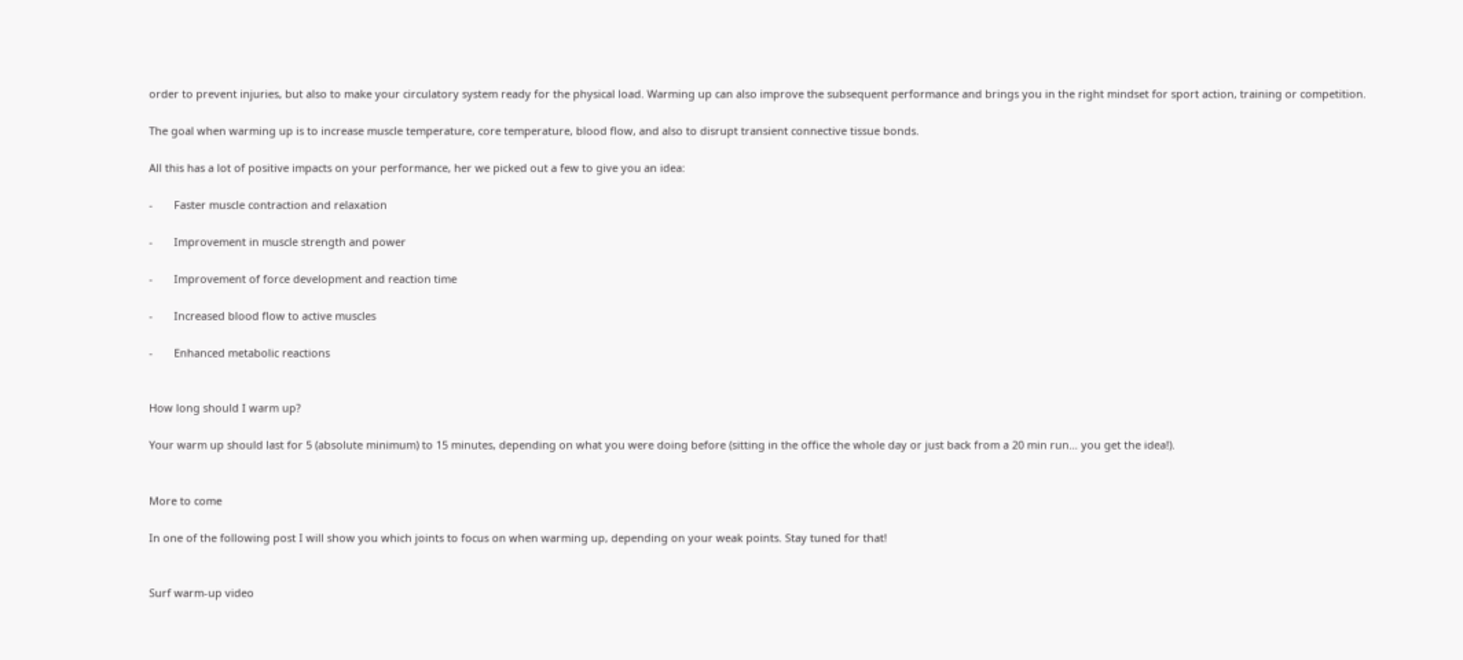order to prevent injuries, but also to make your circulatory system ready for the physical load. Warming up can also improve the subsequent performance and brings you in the right mindset for sport action, training or competition.

The goal when warming up is to increase muscle temperature, core temperature, blood flow, and also to disrupt transient connective tissue bonds.

All this has a lot of positive impacts on your performance, her we picked out a few to give you an idea:

-       Faster muscle contraction and relaxation

-       Improvement in muscle strength and power

-       Improvement of force development and reaction time

-       Increased blood flow to active muscles

-       Enhanced metabolic reactions


How long should I warm up?

Your warm up should last for 5 (absolute minimum) to 15 minutes, depending on what you were doing before (sitting in the office the whole day or just back from a 20 min run… you get the idea!).


More to come

In one of the following post I will show you which joints to focus on when warming up, depending on your weak points. Stay tuned for that!


Surf warm-up video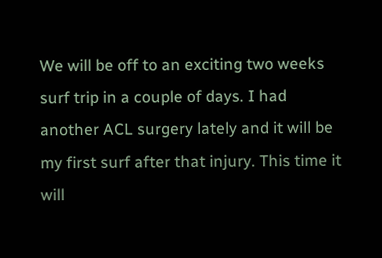We will be off to an exciting two weeks surf trip in a couple of days. I had another ACL surgery lately and it will be my first surf after that injury. This time it will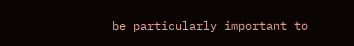be particularly important to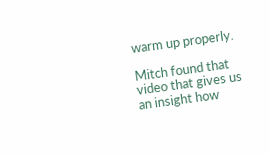warm up properly.

Mitch found that video that gives us an insight how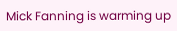Mick Fanning is warming up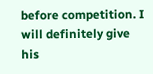before competition. I will definitely give his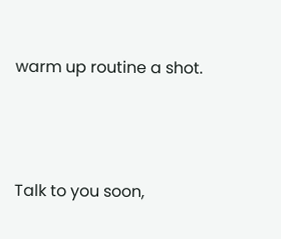warm up routine a shot.




Talk to you soon,